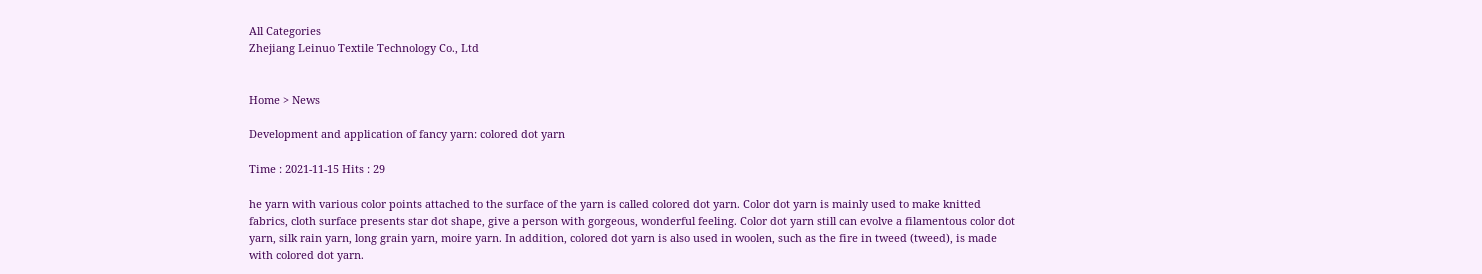All Categories
Zhejiang Leinuo Textile Technology Co., Ltd


Home > News

Development and application of fancy yarn: colored dot yarn

Time : 2021-11-15 Hits : 29

he yarn with various color points attached to the surface of the yarn is called colored dot yarn. Color dot yarn is mainly used to make knitted fabrics, cloth surface presents star dot shape, give a person with gorgeous, wonderful feeling. Color dot yarn still can evolve a filamentous color dot yarn, silk rain yarn, long grain yarn, moire yarn. In addition, colored dot yarn is also used in woolen, such as the fire in tweed (tweed), is made with colored dot yarn.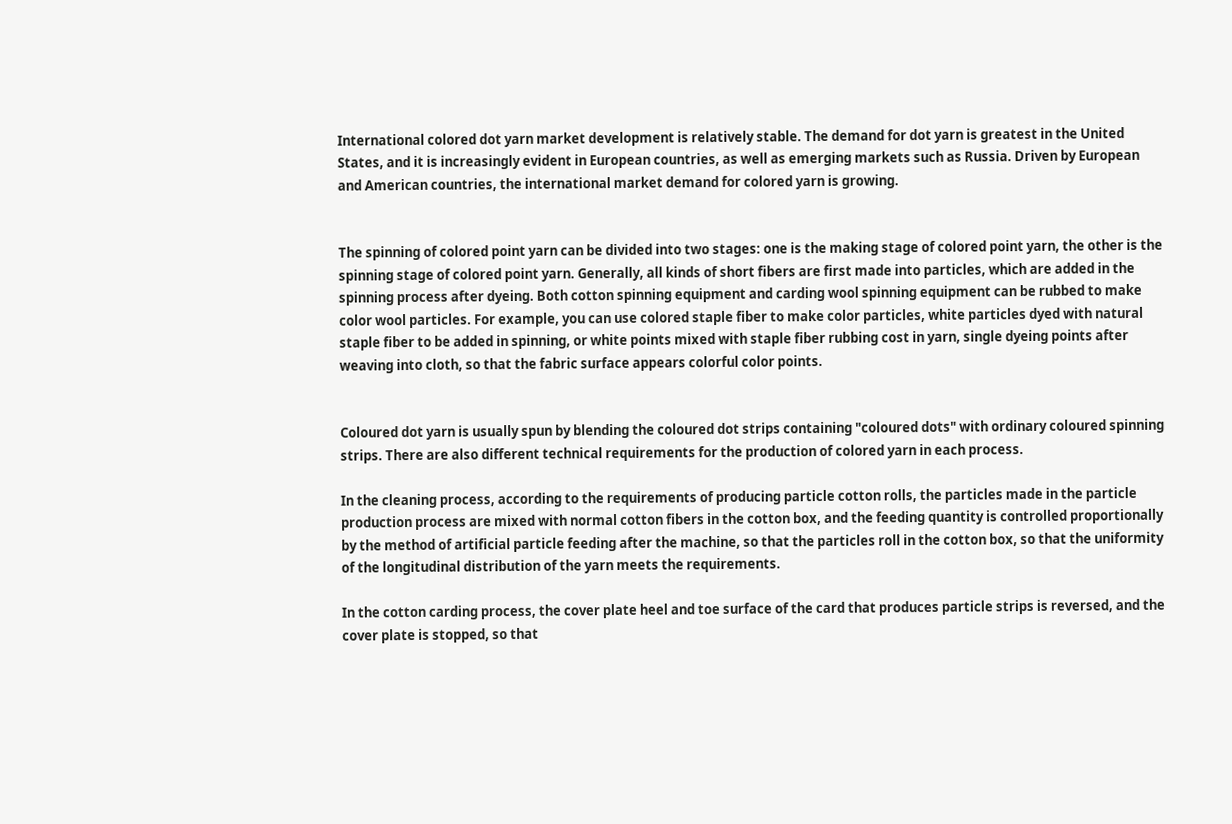International colored dot yarn market development is relatively stable. The demand for dot yarn is greatest in the United States, and it is increasingly evident in European countries, as well as emerging markets such as Russia. Driven by European and American countries, the international market demand for colored yarn is growing.


The spinning of colored point yarn can be divided into two stages: one is the making stage of colored point yarn, the other is the spinning stage of colored point yarn. Generally, all kinds of short fibers are first made into particles, which are added in the spinning process after dyeing. Both cotton spinning equipment and carding wool spinning equipment can be rubbed to make color wool particles. For example, you can use colored staple fiber to make color particles, white particles dyed with natural staple fiber to be added in spinning, or white points mixed with staple fiber rubbing cost in yarn, single dyeing points after weaving into cloth, so that the fabric surface appears colorful color points.


Coloured dot yarn is usually spun by blending the coloured dot strips containing "coloured dots" with ordinary coloured spinning strips. There are also different technical requirements for the production of colored yarn in each process.

In the cleaning process, according to the requirements of producing particle cotton rolls, the particles made in the particle production process are mixed with normal cotton fibers in the cotton box, and the feeding quantity is controlled proportionally by the method of artificial particle feeding after the machine, so that the particles roll in the cotton box, so that the uniformity of the longitudinal distribution of the yarn meets the requirements.

In the cotton carding process, the cover plate heel and toe surface of the card that produces particle strips is reversed, and the cover plate is stopped, so that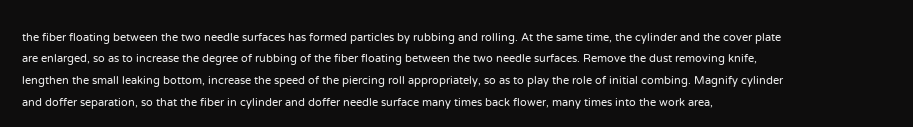the fiber floating between the two needle surfaces has formed particles by rubbing and rolling. At the same time, the cylinder and the cover plate are enlarged, so as to increase the degree of rubbing of the fiber floating between the two needle surfaces. Remove the dust removing knife, lengthen the small leaking bottom, increase the speed of the piercing roll appropriately, so as to play the role of initial combing. Magnify cylinder and doffer separation, so that the fiber in cylinder and doffer needle surface many times back flower, many times into the work area,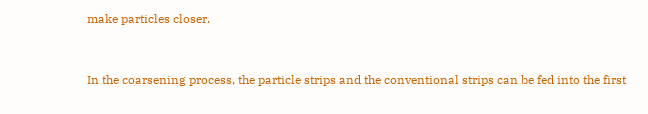make particles closer.


In the coarsening process, the particle strips and the conventional strips can be fed into the first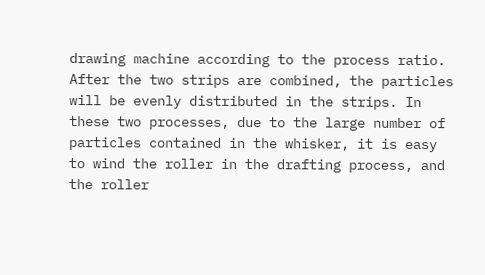drawing machine according to the process ratio. After the two strips are combined, the particles will be evenly distributed in the strips. In these two processes, due to the large number of particles contained in the whisker, it is easy to wind the roller in the drafting process, and the roller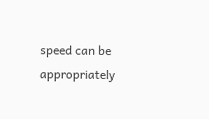speed can be appropriately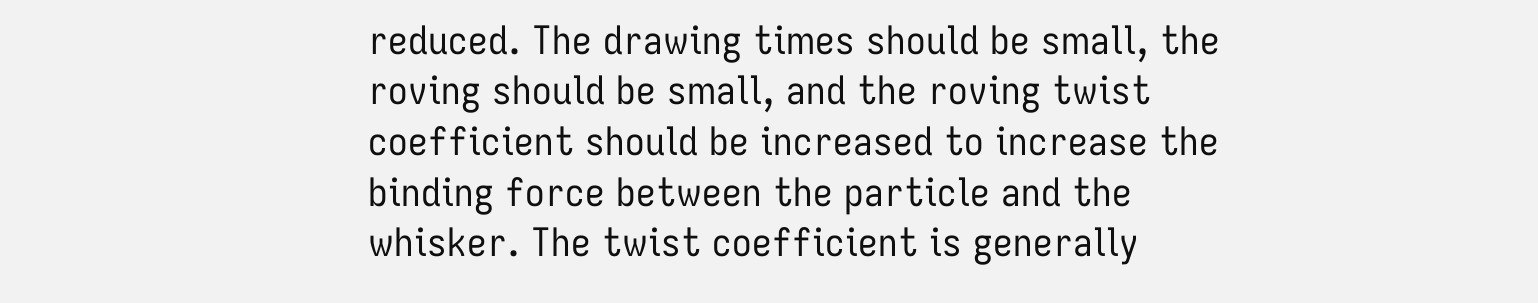reduced. The drawing times should be small, the roving should be small, and the roving twist coefficient should be increased to increase the binding force between the particle and the whisker. The twist coefficient is generally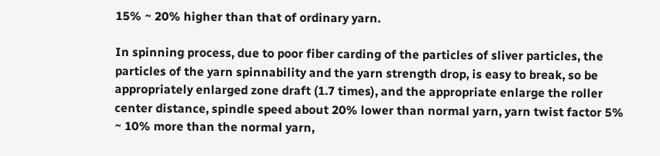15% ~ 20% higher than that of ordinary yarn.

In spinning process, due to poor fiber carding of the particles of sliver particles, the particles of the yarn spinnability and the yarn strength drop, is easy to break, so be appropriately enlarged zone draft (1.7 times), and the appropriate enlarge the roller center distance, spindle speed about 20% lower than normal yarn, yarn twist factor 5% ~ 10% more than the normal yarn,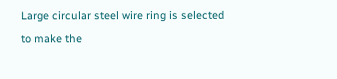Large circular steel wire ring is selected to make the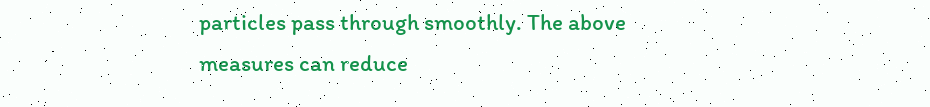particles pass through smoothly. The above measures can reduce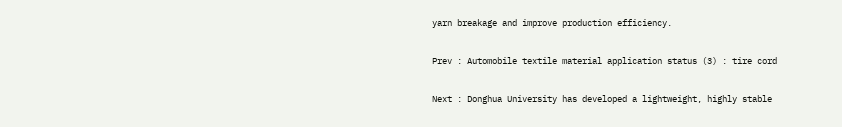yarn breakage and improve production efficiency.

Prev : Automobile textile material application status (3) : tire cord

Next : Donghua University has developed a lightweight, highly stable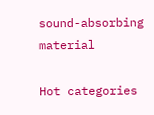sound-absorbing material

Hot categories